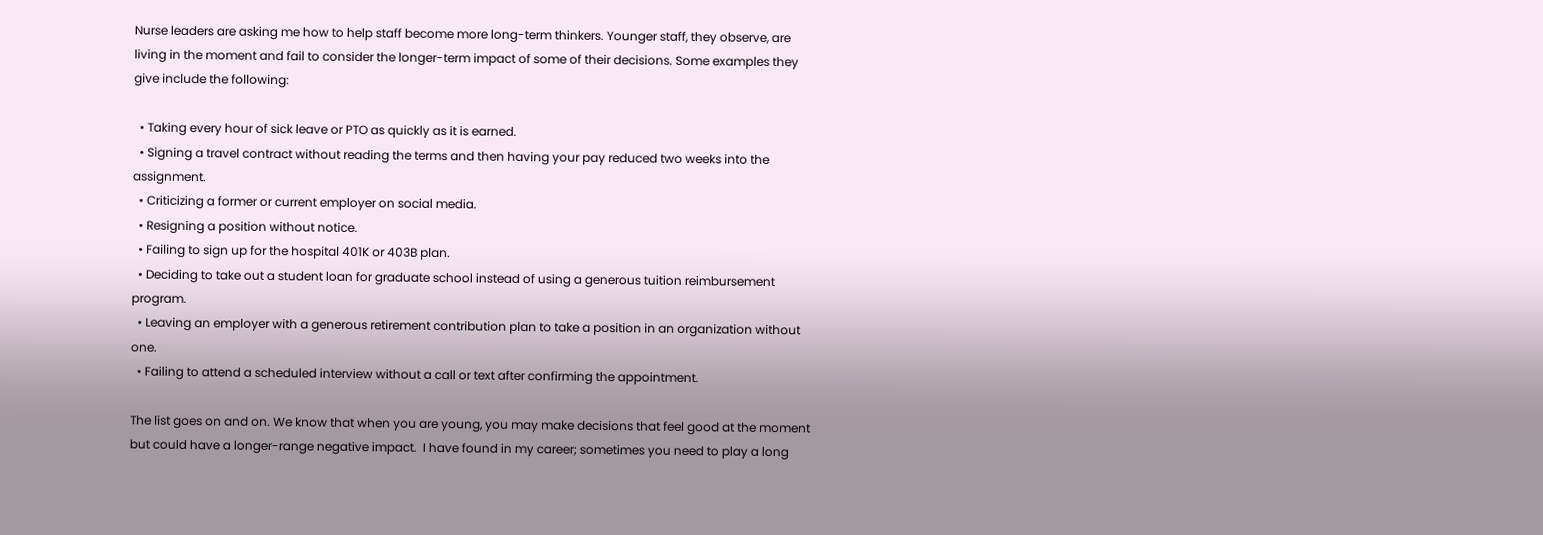Nurse leaders are asking me how to help staff become more long-term thinkers. Younger staff, they observe, are living in the moment and fail to consider the longer-term impact of some of their decisions. Some examples they give include the following:

  • Taking every hour of sick leave or PTO as quickly as it is earned.
  • Signing a travel contract without reading the terms and then having your pay reduced two weeks into the assignment.
  • Criticizing a former or current employer on social media.
  • Resigning a position without notice.
  • Failing to sign up for the hospital 401K or 403B plan.
  • Deciding to take out a student loan for graduate school instead of using a generous tuition reimbursement program.
  • Leaving an employer with a generous retirement contribution plan to take a position in an organization without one.
  • Failing to attend a scheduled interview without a call or text after confirming the appointment.

The list goes on and on. We know that when you are young, you may make decisions that feel good at the moment but could have a longer-range negative impact.  I have found in my career; sometimes you need to play a long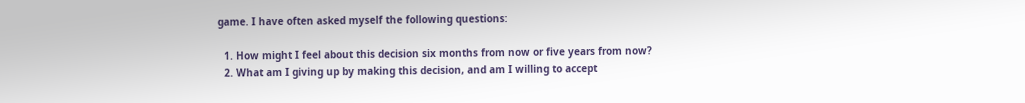game. I have often asked myself the following questions:

  1. How might I feel about this decision six months from now or five years from now?
  2. What am I giving up by making this decision, and am I willing to accept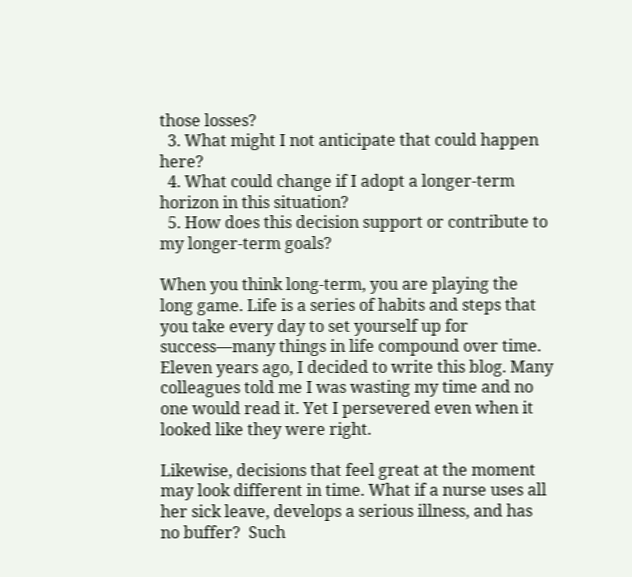those losses?
  3. What might I not anticipate that could happen here?
  4. What could change if I adopt a longer-term horizon in this situation?
  5. How does this decision support or contribute to my longer-term goals?

When you think long-term, you are playing the long game. Life is a series of habits and steps that you take every day to set yourself up for success—many things in life compound over time. Eleven years ago, I decided to write this blog. Many colleagues told me I was wasting my time and no one would read it. Yet I persevered even when it looked like they were right.

Likewise, decisions that feel great at the moment may look different in time. What if a nurse uses all her sick leave, develops a serious illness, and has no buffer?  Such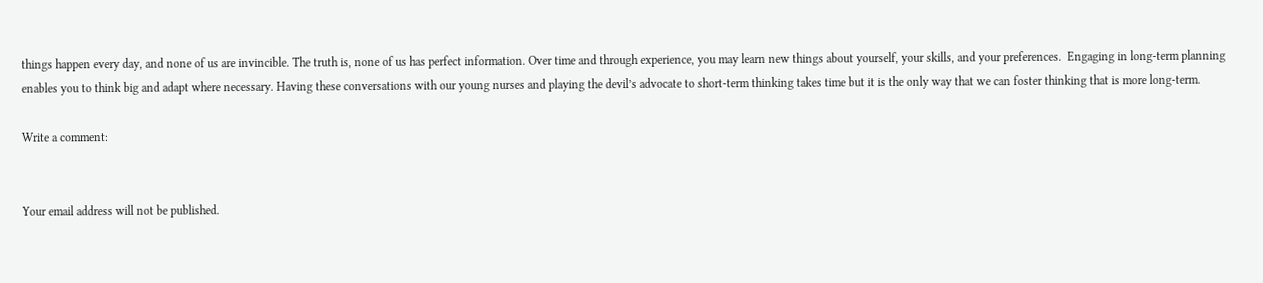things happen every day, and none of us are invincible. The truth is, none of us has perfect information. Over time and through experience, you may learn new things about yourself, your skills, and your preferences.  Engaging in long-term planning enables you to think big and adapt where necessary. Having these conversations with our young nurses and playing the devil’s advocate to short-term thinking takes time but it is the only way that we can foster thinking that is more long-term.

Write a comment:


Your email address will not be published.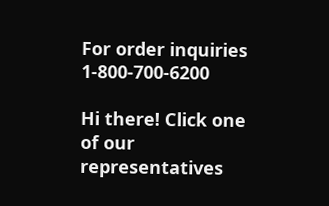For order inquiries        1-800-700-6200

Hi there! Click one of our representatives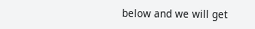below and we will get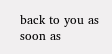back to you as soon as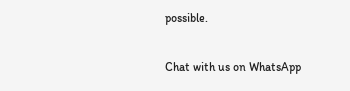possible.

Chat with us on WhatsApp